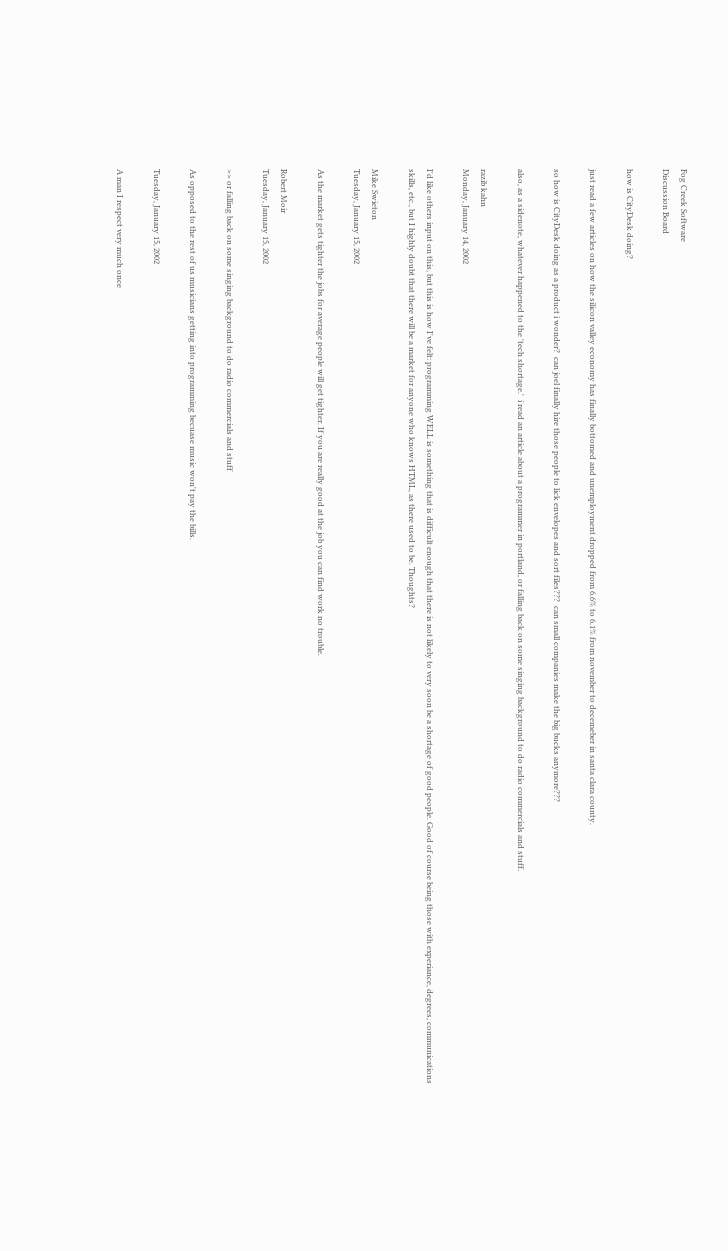Fog Creek Software
Discussion Board

how is CityDesk doing?

just read a few articles on how the silicon valley economy has finally bottomed and unemployment dropped from 6.6% to 6.1% from november to decemeber in santa clara county.

so how is CityDesk doing as a product i wonder?  can joel finally hire those people to lick envelopes and sort files???  can small companies make the big bucks anymore???

also, as a sidenote, whatever happened to the 'tech shortage.'  i read an article about a programmer in portland, or falling back on some singing background to do radio commercials and stuff.

razib kahn
Monday, January 14, 2002

I'd like others input on this, but this is how I've felt: programming WELL is something that is difficult enough that there is not likely to very soon be a shortage of good people. Good of course being those with experiance, degrees, communications skills, etc., but I highly doubt that there will be a market for anyone who knows HTML, as there used to be. Thoughts?

Mike Swieton
Tuesday, January 15, 2002

As the market gets tighter the jobs for average people will get tighter. If you are really good at the job you can find work no trouble.

Robert Moir
Tuesday, January 15, 2002

>> or falling back on some singing background to do radio commercials and stuff

As opposed to the rest of us musicians getting into programming becuase music won't pay the bills.

Tuesday, January 15, 2002

A man I respect very much once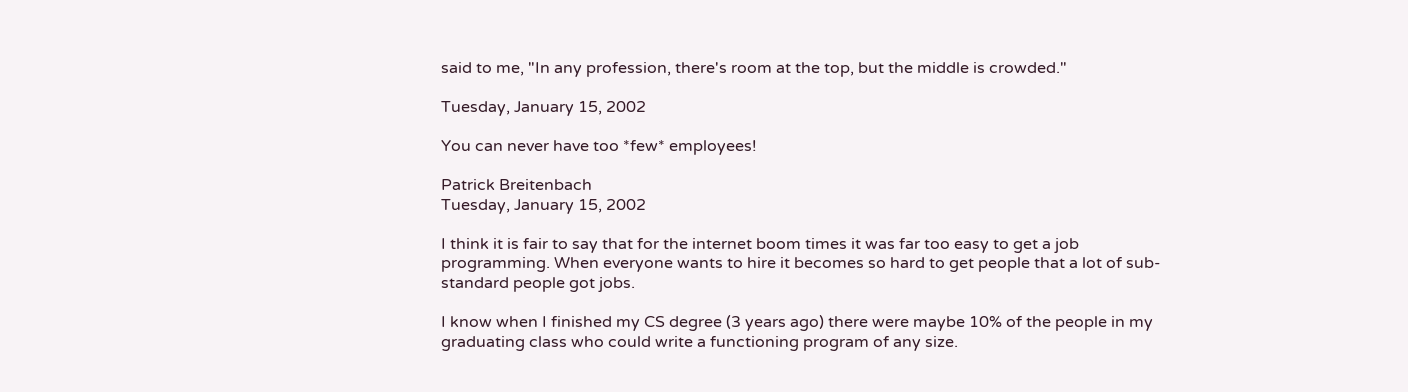said to me, "In any profession, there's room at the top, but the middle is crowded."

Tuesday, January 15, 2002

You can never have too *few* employees!

Patrick Breitenbach
Tuesday, January 15, 2002

I think it is fair to say that for the internet boom times it was far too easy to get a job programming. When everyone wants to hire it becomes so hard to get people that a lot of sub-standard people got jobs.

I know when I finished my CS degree (3 years ago) there were maybe 10% of the people in my graduating class who could write a functioning program of any size.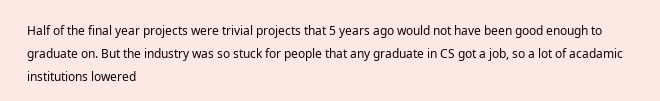Half of the final year projects were trivial projects that 5 years ago would not have been good enough to graduate on. But the industry was so stuck for people that any graduate in CS got a job, so a lot of acadamic institutions lowered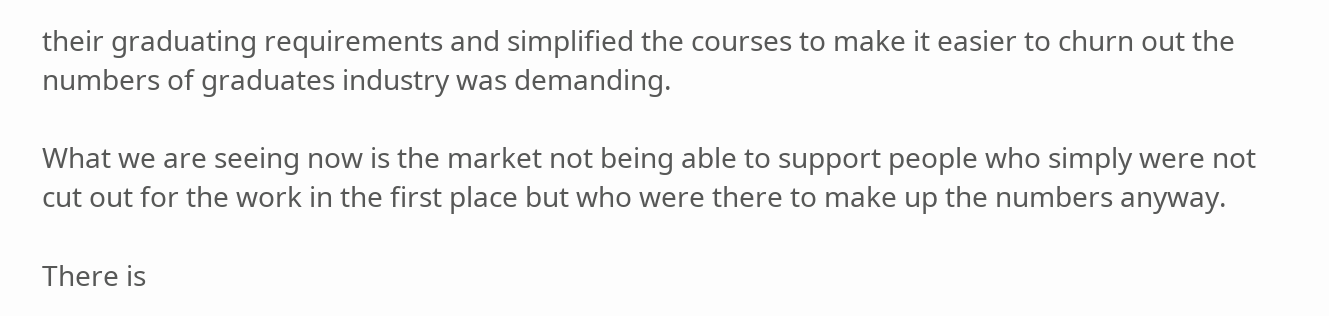their graduating requirements and simplified the courses to make it easier to churn out the numbers of graduates industry was demanding.

What we are seeing now is the market not being able to support people who simply were not cut out for the work in the first place but who were there to make up the numbers anyway.

There is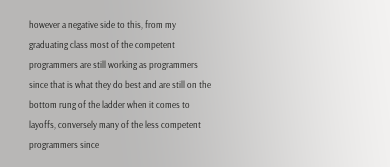however a negative side to this, from my graduating class most of the competent programmers are still working as programmers since that is what they do best and are still on the bottom rung of the ladder when it comes to layoffs, conversely many of the less competent programmers since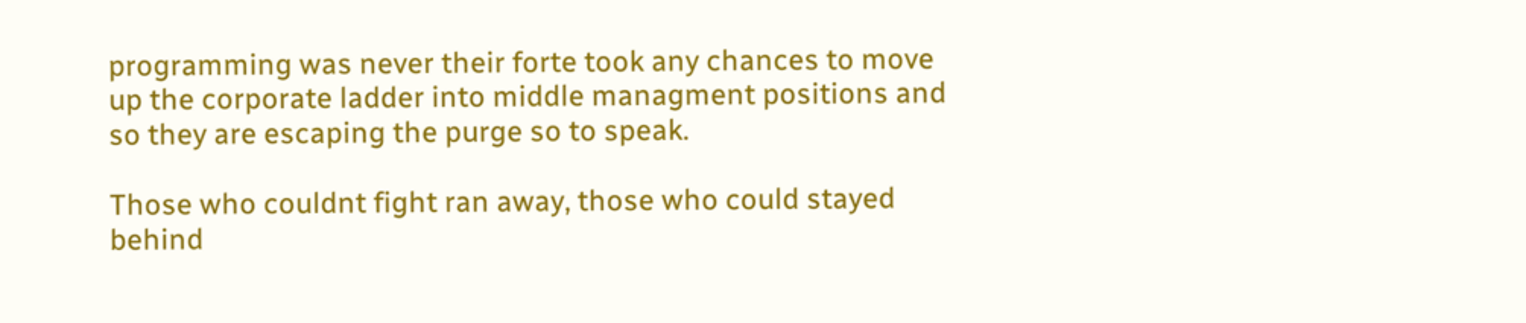programming was never their forte took any chances to move up the corporate ladder into middle managment positions and so they are escaping the purge so to speak.

Those who couldnt fight ran away, those who could stayed behind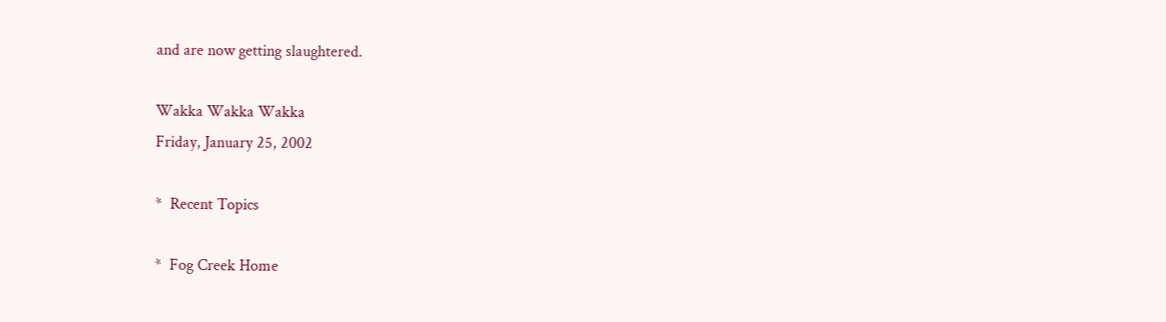and are now getting slaughtered.

Wakka Wakka Wakka
Friday, January 25, 2002

*  Recent Topics

*  Fog Creek Home